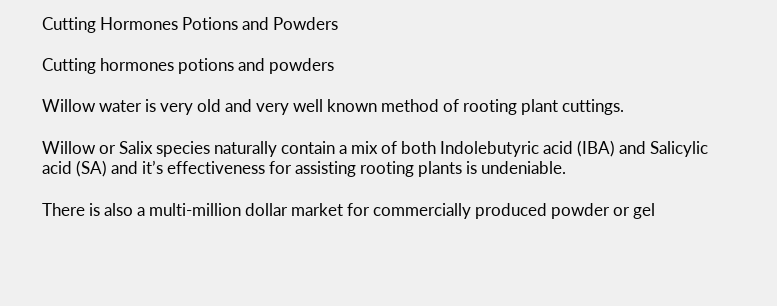Cutting Hormones Potions and Powders

Cutting hormones potions and powders

Willow water is very old and very well known method of rooting plant cuttings.

Willow or Salix species naturally contain a mix of both Indolebutyric acid (IBA) and Salicylic acid (SA) and it’s effectiveness for assisting rooting plants is undeniable.

There is also a multi-million dollar market for commercially produced powder or gel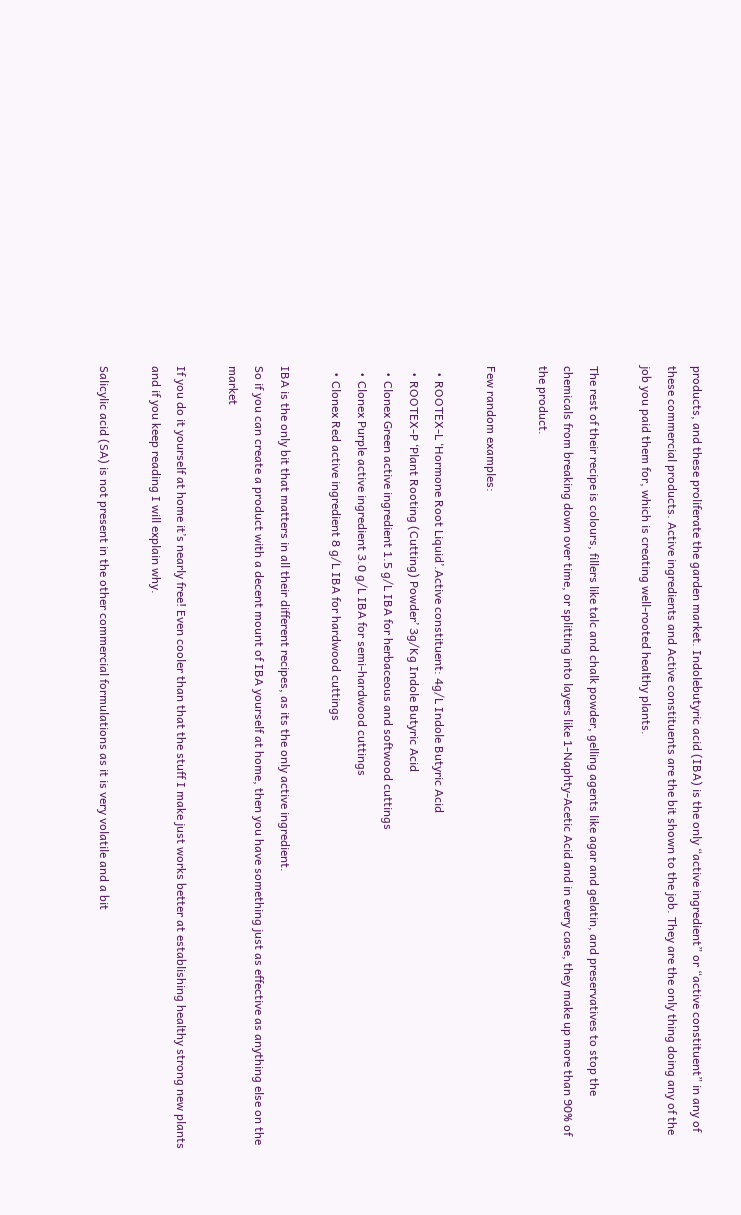products, and these proliferate the garden market. Indolebutyric acid (IBA) is the only “active ingredient” or “active constituent” in any of these commercial products. Active ingredients and Active constituents are the bit shown to the job. They are the only thing doing any of the job you paid them for, which is creating well-rooted healthy plants.

The rest of their recipe is colours, fillers like talc and chalk powder, gelling agents like agar and gelatin, and preservatives to stop the chemicals from breaking down over time, or splitting into layers like 1-Naphty-Acetic Acid and in every case, they make up more than 90% of the product.

Few random examples:

  • ROOTEX-L ‘Hormone Root Liquid’.Active constituent: 4g/L Indole Butyric Acid
  • ROOTEX-P ‘Plant Rooting (Cutting) Powder’ 3g/Kg Indole Butyric Acid
  • Clonex Green active ingredient 1.5 g/L IBA for herbaceous and softwood cuttings
  • Clonex Purple active ingredient 3.0 g/L IBA for semi-hardwood cuttings
  • Clonex Red active ingredient 8 g/L IBA for hardwood cuttings

IBA is the only bit that matters in all their different recipes, as its the only active ingredient.
So if you can create a product with a decent mount of IBA yourself at home, then you have something just as effective as anything else on the market

If you do it yourself at home it’s nearly free! Even cooler than that the stuff I make just works better at establishing healthy strong new plants and if you keep reading I will explain why.

Salicylic acid (SA) is not present in the other commercial formulations as it is very volatile and a bit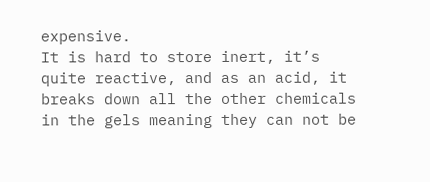expensive.
It is hard to store inert, it’s quite reactive, and as an acid, it breaks down all the other chemicals in the gels meaning they can not be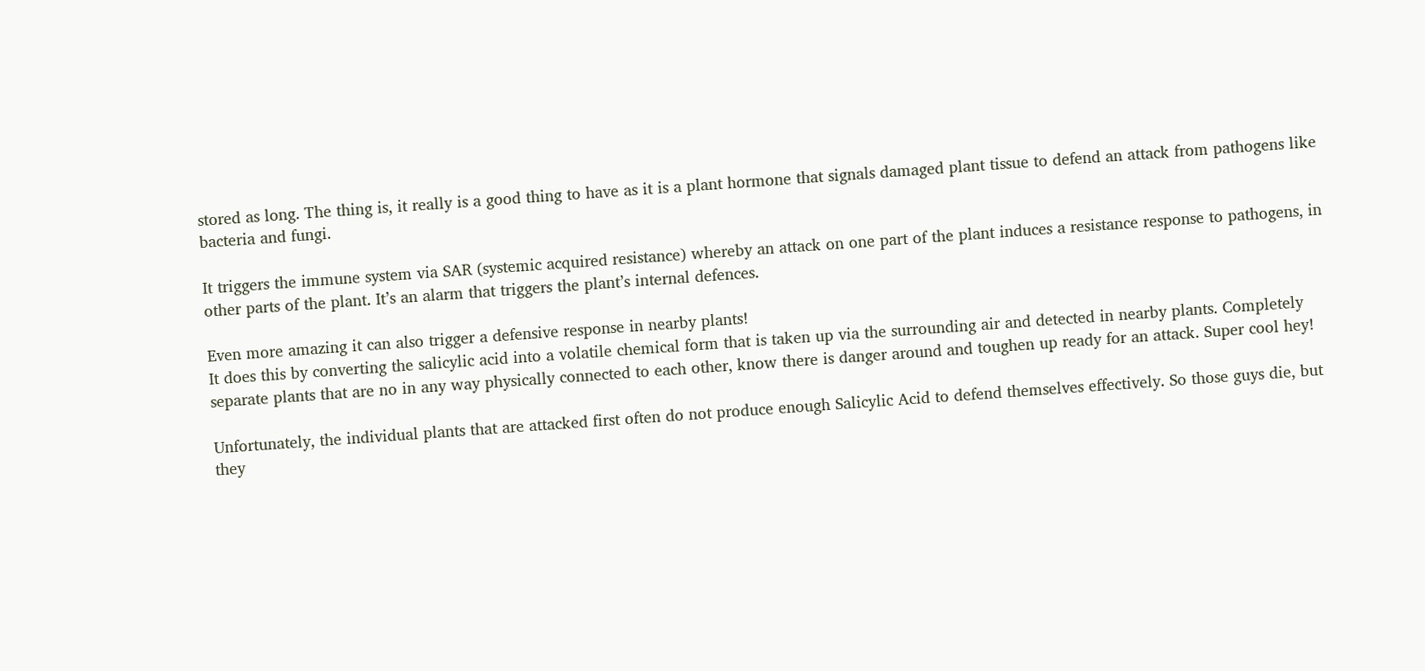stored as long. The thing is, it really is a good thing to have as it is a plant hormone that signals damaged plant tissue to defend an attack from pathogens like bacteria and fungi.

It triggers the immune system via SAR (systemic acquired resistance) whereby an attack on one part of the plant induces a resistance response to pathogens, in other parts of the plant. It’s an alarm that triggers the plant’s internal defences.

Even more amazing it can also trigger a defensive response in nearby plants!
It does this by converting the salicylic acid into a volatile chemical form that is taken up via the surrounding air and detected in nearby plants. Completely separate plants that are no in any way physically connected to each other, know there is danger around and toughen up ready for an attack. Super cool hey!

Unfortunately, the individual plants that are attacked first often do not produce enough Salicylic Acid to defend themselves effectively. So those guys die, but they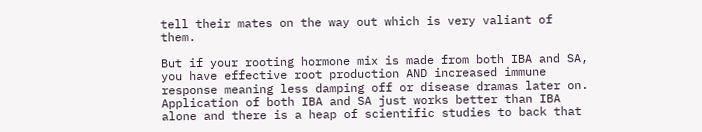tell their mates on the way out which is very valiant of them.

But if your rooting hormone mix is made from both IBA and SA, you have effective root production AND increased immune response meaning less damping off or disease dramas later on. Application of both IBA and SA just works better than IBA alone and there is a heap of scientific studies to back that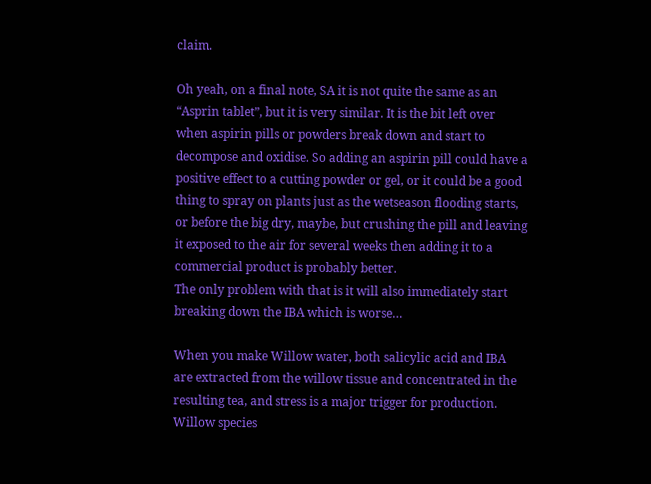claim.

Oh yeah, on a final note, SA it is not quite the same as an “Asprin tablet”, but it is very similar. It is the bit left over when aspirin pills or powders break down and start to decompose and oxidise. So adding an aspirin pill could have a positive effect to a cutting powder or gel, or it could be a good thing to spray on plants just as the wetseason flooding starts, or before the big dry, maybe, but crushing the pill and leaving it exposed to the air for several weeks then adding it to a commercial product is probably better.
The only problem with that is it will also immediately start breaking down the IBA which is worse…

When you make Willow water, both salicylic acid and IBA are extracted from the willow tissue and concentrated in the resulting tea, and stress is a major trigger for production. Willow species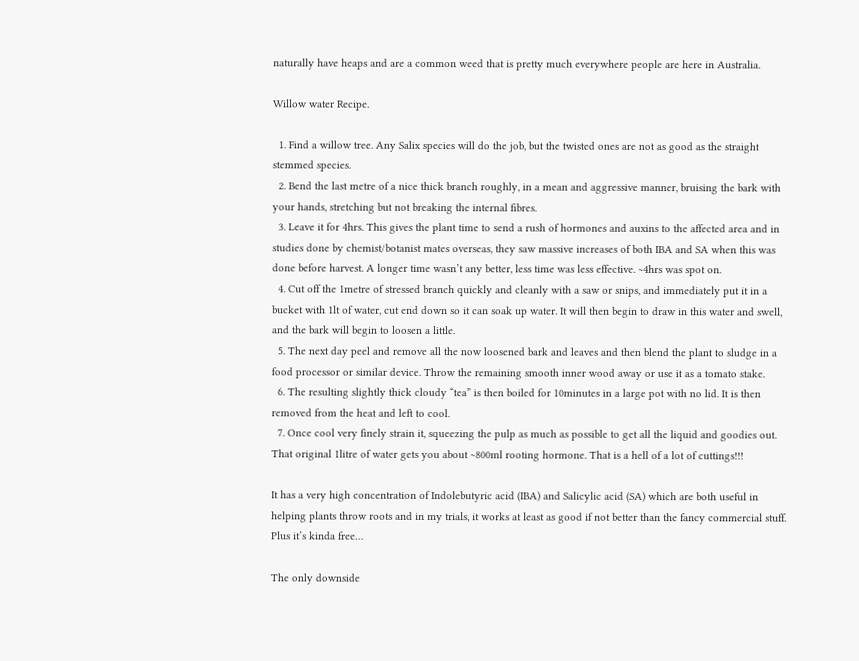naturally have heaps and are a common weed that is pretty much everywhere people are here in Australia.

Willow water Recipe.

  1. Find a willow tree. Any Salix species will do the job, but the twisted ones are not as good as the straight stemmed species.
  2. Bend the last metre of a nice thick branch roughly, in a mean and aggressive manner, bruising the bark with your hands, stretching but not breaking the internal fibres.
  3. Leave it for 4hrs. This gives the plant time to send a rush of hormones and auxins to the affected area and in studies done by chemist/botanist mates overseas, they saw massive increases of both IBA and SA when this was done before harvest. A longer time wasn’t any better, less time was less effective. ~4hrs was spot on.
  4. Cut off the 1metre of stressed branch quickly and cleanly with a saw or snips, and immediately put it in a bucket with 1lt of water, cut end down so it can soak up water. It will then begin to draw in this water and swell, and the bark will begin to loosen a little.
  5. The next day peel and remove all the now loosened bark and leaves and then blend the plant to sludge in a food processor or similar device. Throw the remaining smooth inner wood away or use it as a tomato stake.
  6. The resulting slightly thick cloudy “tea” is then boiled for 10minutes in a large pot with no lid. It is then removed from the heat and left to cool.
  7. Once cool very finely strain it, squeezing the pulp as much as possible to get all the liquid and goodies out. That original 1litre of water gets you about ~800ml rooting hormone. That is a hell of a lot of cuttings!!!

It has a very high concentration of Indolebutyric acid (IBA) and Salicylic acid (SA) which are both useful in helping plants throw roots and in my trials, it works at least as good if not better than the fancy commercial stuff.
Plus it’s kinda free…

The only downside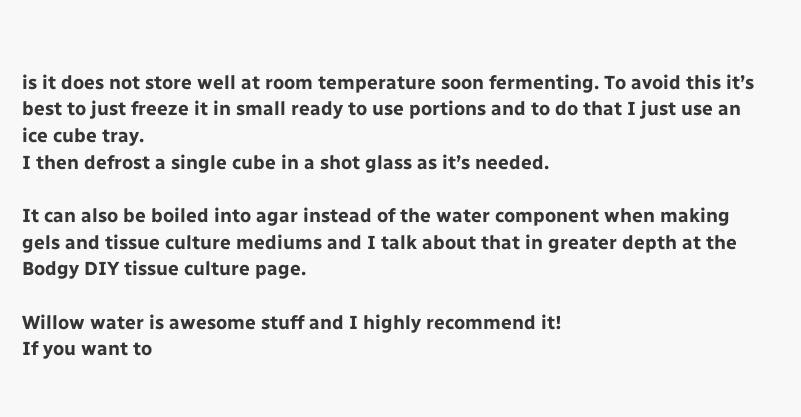is it does not store well at room temperature soon fermenting. To avoid this it’s best to just freeze it in small ready to use portions and to do that I just use an ice cube tray.
I then defrost a single cube in a shot glass as it’s needed.

It can also be boiled into agar instead of the water component when making gels and tissue culture mediums and I talk about that in greater depth at the Bodgy DIY tissue culture page.

Willow water is awesome stuff and I highly recommend it!
If you want to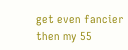get even fancier then my 55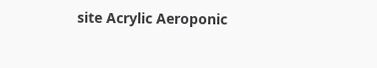site Acrylic Aeroponic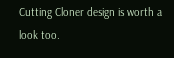Cutting Cloner design is worth a look too.